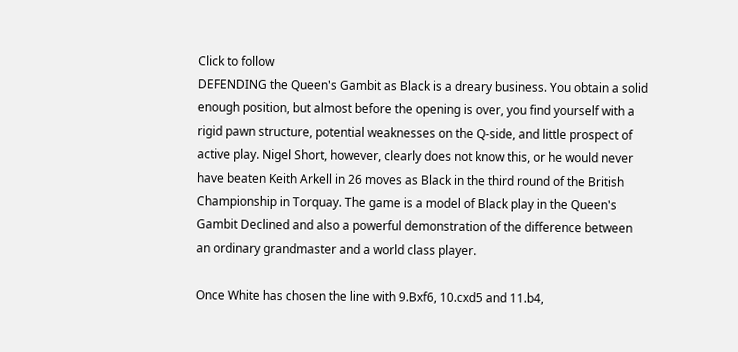Click to follow
DEFENDING the Queen's Gambit as Black is a dreary business. You obtain a solid enough position, but almost before the opening is over, you find yourself with a rigid pawn structure, potential weaknesses on the Q-side, and little prospect of active play. Nigel Short, however, clearly does not know this, or he would never have beaten Keith Arkell in 26 moves as Black in the third round of the British Championship in Torquay. The game is a model of Black play in the Queen's Gambit Declined and also a powerful demonstration of the difference between an ordinary grandmaster and a world class player.

Once White has chosen the line with 9.Bxf6, 10.cxd5 and 11.b4,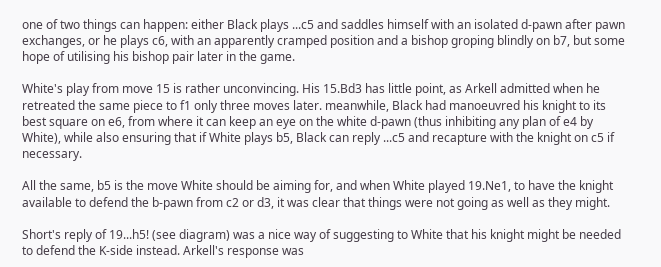one of two things can happen: either Black plays ...c5 and saddles himself with an isolated d-pawn after pawn exchanges, or he plays c6, with an apparently cramped position and a bishop groping blindly on b7, but some hope of utilising his bishop pair later in the game.

White's play from move 15 is rather unconvincing. His 15.Bd3 has little point, as Arkell admitted when he retreated the same piece to f1 only three moves later. meanwhile, Black had manoeuvred his knight to its best square on e6, from where it can keep an eye on the white d-pawn (thus inhibiting any plan of e4 by White), while also ensuring that if White plays b5, Black can reply ...c5 and recapture with the knight on c5 if necessary.

All the same, b5 is the move White should be aiming for, and when White played 19.Ne1, to have the knight available to defend the b-pawn from c2 or d3, it was clear that things were not going as well as they might.

Short's reply of 19...h5! (see diagram) was a nice way of suggesting to White that his knight might be needed to defend the K-side instead. Arkell's response was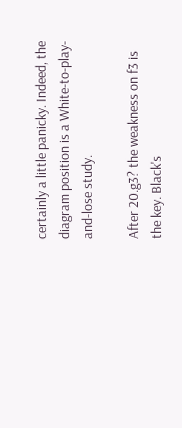certainly a little panicky. Indeed, the diagram position is a White-to-play-and-lose study.

After 20.g3? the weakness on f3 is the key. Black's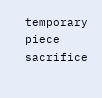temporary piece sacrifice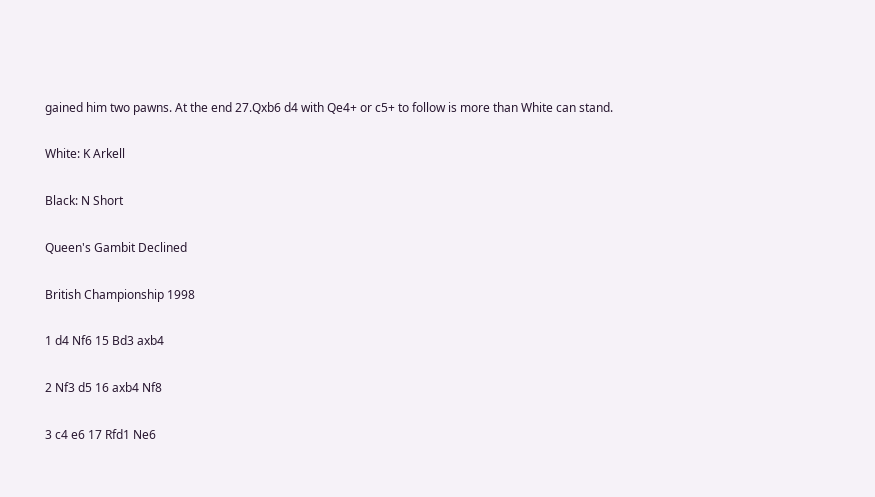gained him two pawns. At the end 27.Qxb6 d4 with Qe4+ or c5+ to follow is more than White can stand.

White: K Arkell

Black: N Short

Queen's Gambit Declined

British Championship 1998

1 d4 Nf6 15 Bd3 axb4

2 Nf3 d5 16 axb4 Nf8

3 c4 e6 17 Rfd1 Ne6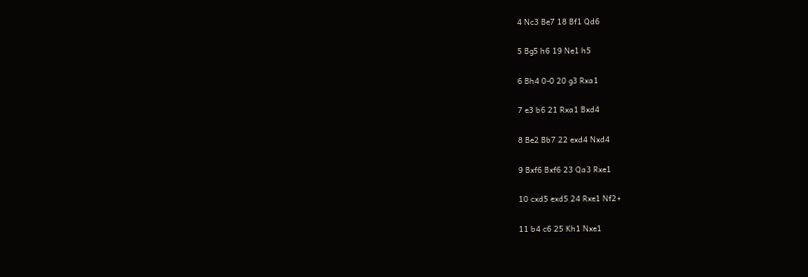4 Nc3 Be7 18 Bf1 Qd6

5 Bg5 h6 19 Ne1 h5

6 Bh4 0-0 20 g3 Rxa1

7 e3 b6 21 Rxa1 Bxd4

8 Be2 Bb7 22 exd4 Nxd4

9 Bxf6 Bxf6 23 Qa3 Rxe1

10 cxd5 exd5 24 Rxe1 Nf2+

11 b4 c6 25 Kh1 Nxe1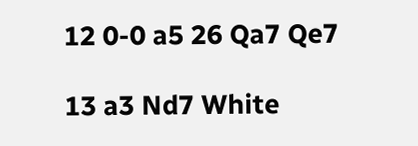12 0-0 a5 26 Qa7 Qe7

13 a3 Nd7 White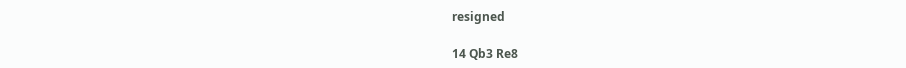resigned

14 Qb3 Re8